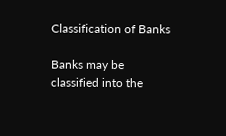Classification of Banks

Banks may be classified into the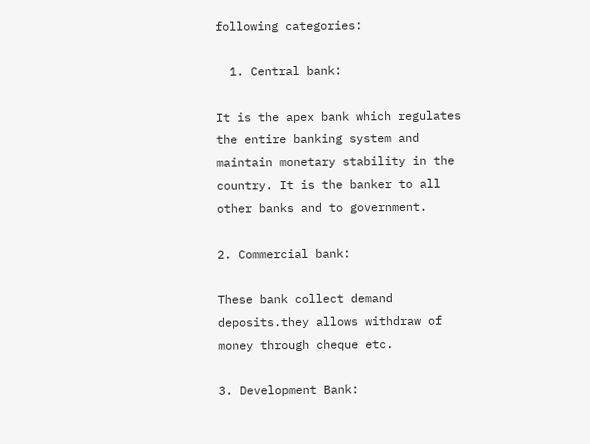following categories:

  1. Central bank:

It is the apex bank which regulates the entire banking system and maintain monetary stability in the country. It is the banker to all other banks and to government.

2. Commercial bank:

These bank collect demand deposits.they allows withdraw of money through cheque etc.

3. Development Bank: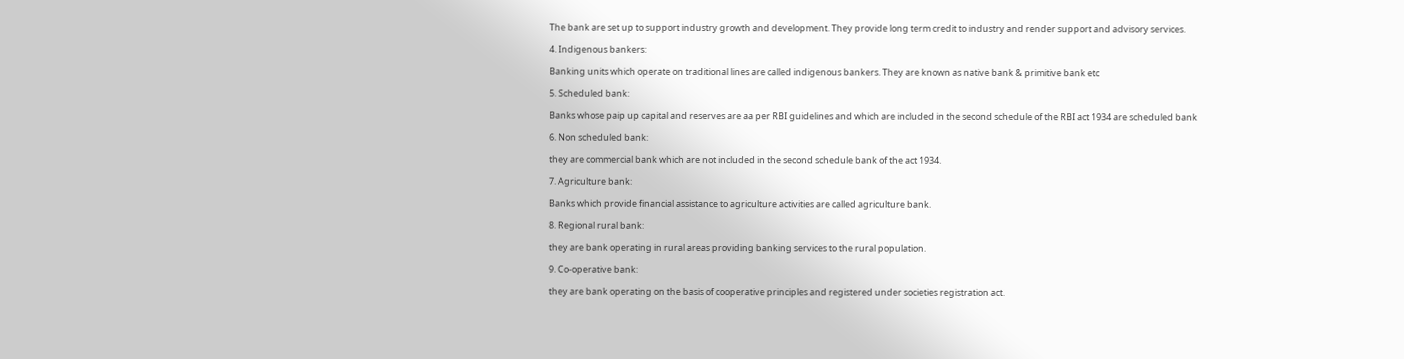The bank are set up to support industry growth and development. They provide long term credit to industry and render support and advisory services.

4. Indigenous bankers:

Banking units which operate on traditional lines are called indigenous bankers. They are known as native bank & primitive bank etc

5. Scheduled bank:

Banks whose paip up capital and reserves are aa per RBI guidelines and which are included in the second schedule of the RBI act 1934 are scheduled bank

6. Non scheduled bank:

they are commercial bank which are not included in the second schedule bank of the act 1934.

7. Agriculture bank:

Banks which provide financial assistance to agriculture activities are called agriculture bank.

8. Regional rural bank:

they are bank operating in rural areas providing banking services to the rural population.

9. Co-operative bank:

they are bank operating on the basis of cooperative principles and registered under societies registration act.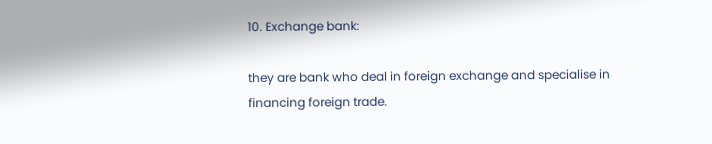10. Exchange bank:

they are bank who deal in foreign exchange and specialise in financing foreign trade.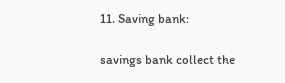11. Saving bank:

savings bank collect the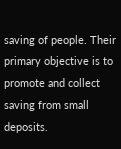saving of people. Their primary objective is to promote and collect saving from small deposits.